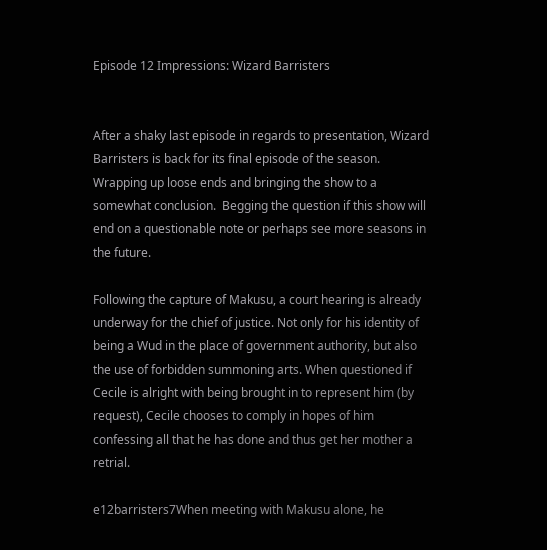Episode 12 Impressions: Wizard Barristers


After a shaky last episode in regards to presentation, Wizard Barristers is back for its final episode of the season.  Wrapping up loose ends and bringing the show to a somewhat conclusion.  Begging the question if this show will end on a questionable note or perhaps see more seasons in the future.

Following the capture of Makusu, a court hearing is already underway for the chief of justice. Not only for his identity of being a Wud in the place of government authority, but also the use of forbidden summoning arts. When questioned if Cecile is alright with being brought in to represent him (by request), Cecile chooses to comply in hopes of him confessing all that he has done and thus get her mother a retrial.

e12barristers7When meeting with Makusu alone, he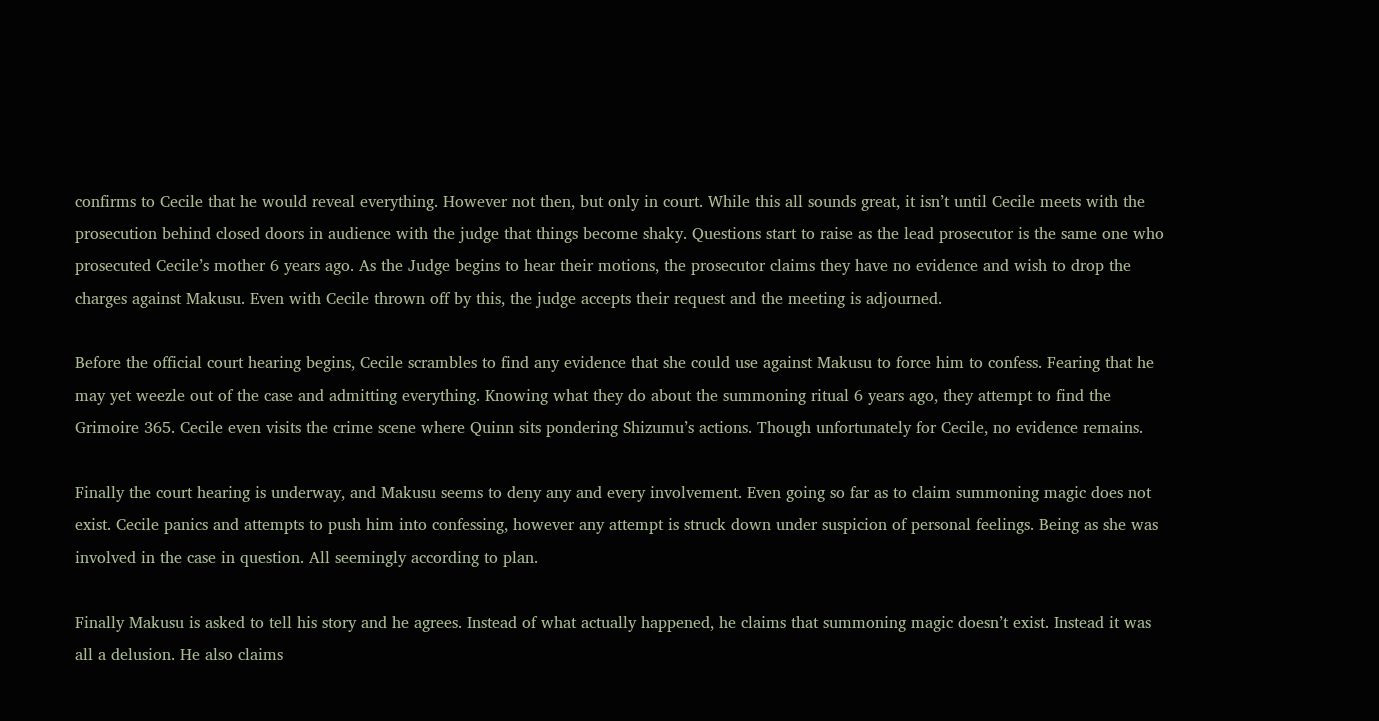confirms to Cecile that he would reveal everything. However not then, but only in court. While this all sounds great, it isn’t until Cecile meets with the prosecution behind closed doors in audience with the judge that things become shaky. Questions start to raise as the lead prosecutor is the same one who prosecuted Cecile’s mother 6 years ago. As the Judge begins to hear their motions, the prosecutor claims they have no evidence and wish to drop the charges against Makusu. Even with Cecile thrown off by this, the judge accepts their request and the meeting is adjourned.

Before the official court hearing begins, Cecile scrambles to find any evidence that she could use against Makusu to force him to confess. Fearing that he may yet weezle out of the case and admitting everything. Knowing what they do about the summoning ritual 6 years ago, they attempt to find the Grimoire 365. Cecile even visits the crime scene where Quinn sits pondering Shizumu’s actions. Though unfortunately for Cecile, no evidence remains.

Finally the court hearing is underway, and Makusu seems to deny any and every involvement. Even going so far as to claim summoning magic does not exist. Cecile panics and attempts to push him into confessing, however any attempt is struck down under suspicion of personal feelings. Being as she was involved in the case in question. All seemingly according to plan.

Finally Makusu is asked to tell his story and he agrees. Instead of what actually happened, he claims that summoning magic doesn’t exist. Instead it was all a delusion. He also claims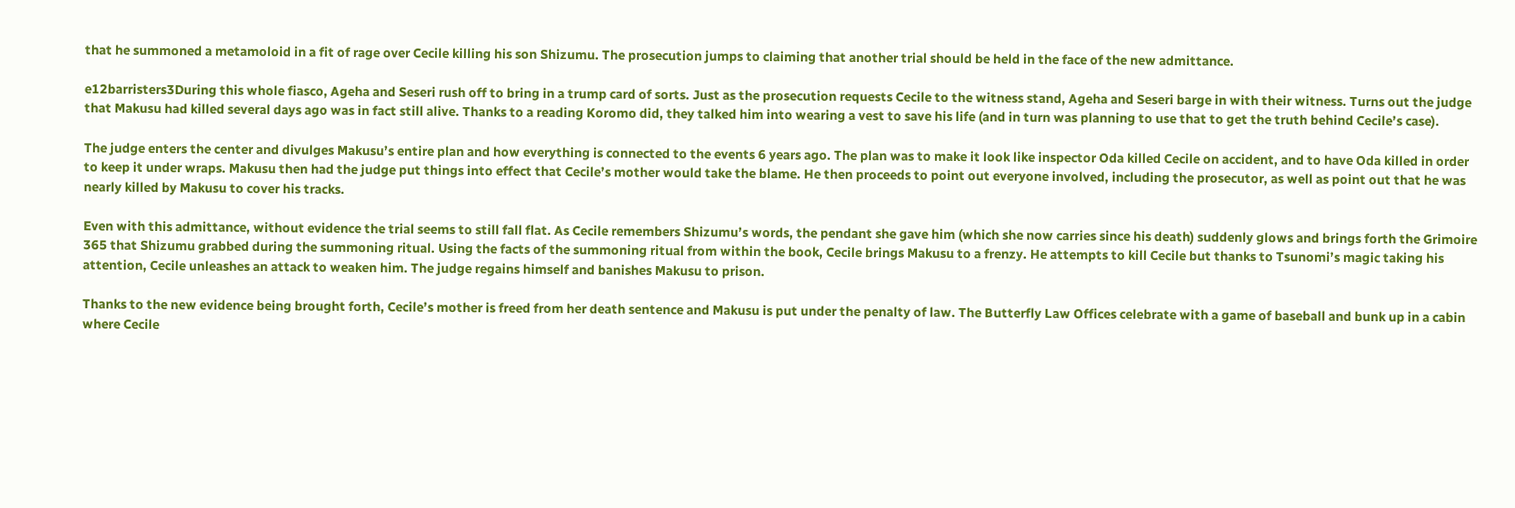that he summoned a metamoloid in a fit of rage over Cecile killing his son Shizumu. The prosecution jumps to claiming that another trial should be held in the face of the new admittance.

e12barristers3During this whole fiasco, Ageha and Seseri rush off to bring in a trump card of sorts. Just as the prosecution requests Cecile to the witness stand, Ageha and Seseri barge in with their witness. Turns out the judge that Makusu had killed several days ago was in fact still alive. Thanks to a reading Koromo did, they talked him into wearing a vest to save his life (and in turn was planning to use that to get the truth behind Cecile’s case).

The judge enters the center and divulges Makusu’s entire plan and how everything is connected to the events 6 years ago. The plan was to make it look like inspector Oda killed Cecile on accident, and to have Oda killed in order to keep it under wraps. Makusu then had the judge put things into effect that Cecile’s mother would take the blame. He then proceeds to point out everyone involved, including the prosecutor, as well as point out that he was nearly killed by Makusu to cover his tracks.

Even with this admittance, without evidence the trial seems to still fall flat. As Cecile remembers Shizumu’s words, the pendant she gave him (which she now carries since his death) suddenly glows and brings forth the Grimoire 365 that Shizumu grabbed during the summoning ritual. Using the facts of the summoning ritual from within the book, Cecile brings Makusu to a frenzy. He attempts to kill Cecile but thanks to Tsunomi’s magic taking his attention, Cecile unleashes an attack to weaken him. The judge regains himself and banishes Makusu to prison.

Thanks to the new evidence being brought forth, Cecile’s mother is freed from her death sentence and Makusu is put under the penalty of law. The Butterfly Law Offices celebrate with a game of baseball and bunk up in a cabin where Cecile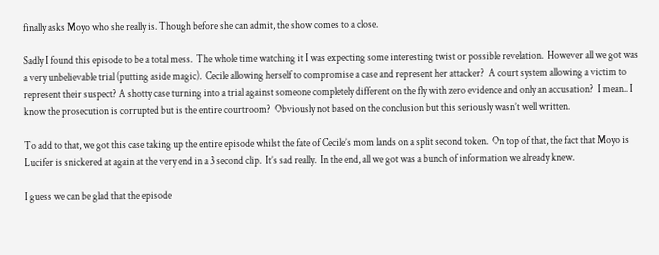finally asks Moyo who she really is. Though before she can admit, the show comes to a close.

Sadly I found this episode to be a total mess.  The whole time watching it I was expecting some interesting twist or possible revelation.  However all we got was a very unbelievable trial (putting aside magic).  Cecile allowing herself to compromise a case and represent her attacker?  A court system allowing a victim to represent their suspect? A shotty case turning into a trial against someone completely different on the fly with zero evidence and only an accusation?  I mean.. I know the prosecution is corrupted but is the entire courtroom?  Obviously not based on the conclusion but this seriously wasn’t well written.

To add to that, we got this case taking up the entire episode whilst the fate of Cecile’s mom lands on a split second token.  On top of that, the fact that Moyo is Lucifer is snickered at again at the very end in a 3 second clip.  It’s sad really.  In the end, all we got was a bunch of information we already knew.

I guess we can be glad that the episode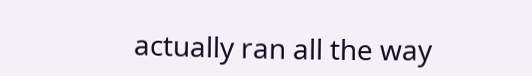actually ran all the way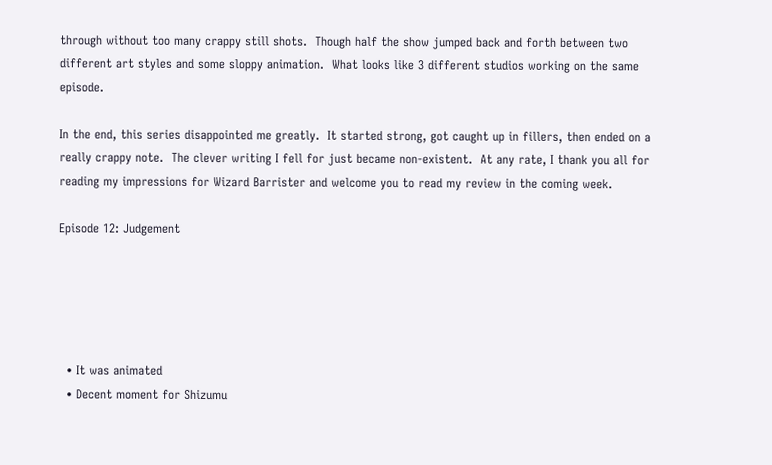through without too many crappy still shots.  Though half the show jumped back and forth between two different art styles and some sloppy animation.  What looks like 3 different studios working on the same episode.

In the end, this series disappointed me greatly.  It started strong, got caught up in fillers, then ended on a really crappy note.  The clever writing I fell for just became non-existent.  At any rate, I thank you all for reading my impressions for Wizard Barrister and welcome you to read my review in the coming week.

Episode 12: Judgement





  • It was animated
  • Decent moment for Shizumu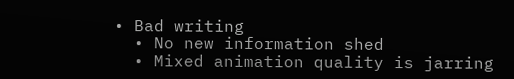• Bad writing
  • No new information shed
  • Mixed animation quality is jarring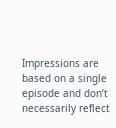Impressions are based on a single episode and don’t necessarily reflect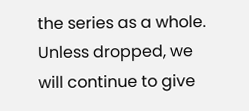the series as a whole. Unless dropped, we will continue to give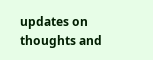updates on thoughts and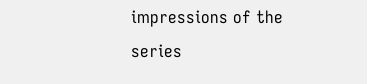impressions of the series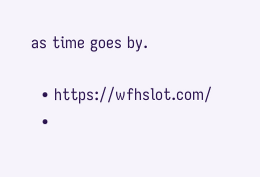as time goes by.

  • https://wfhslot.com/
  •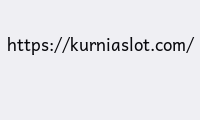https://kurniaslot.com/